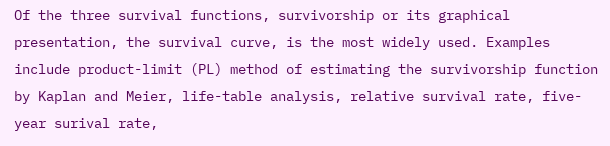Of the three survival functions, survivorship or its graphical presentation, the survival curve, is the most widely used. Examples include product-limit (PL) method of estimating the survivorship function by Kaplan and Meier, life-table analysis, relative survival rate, five-year surival rate,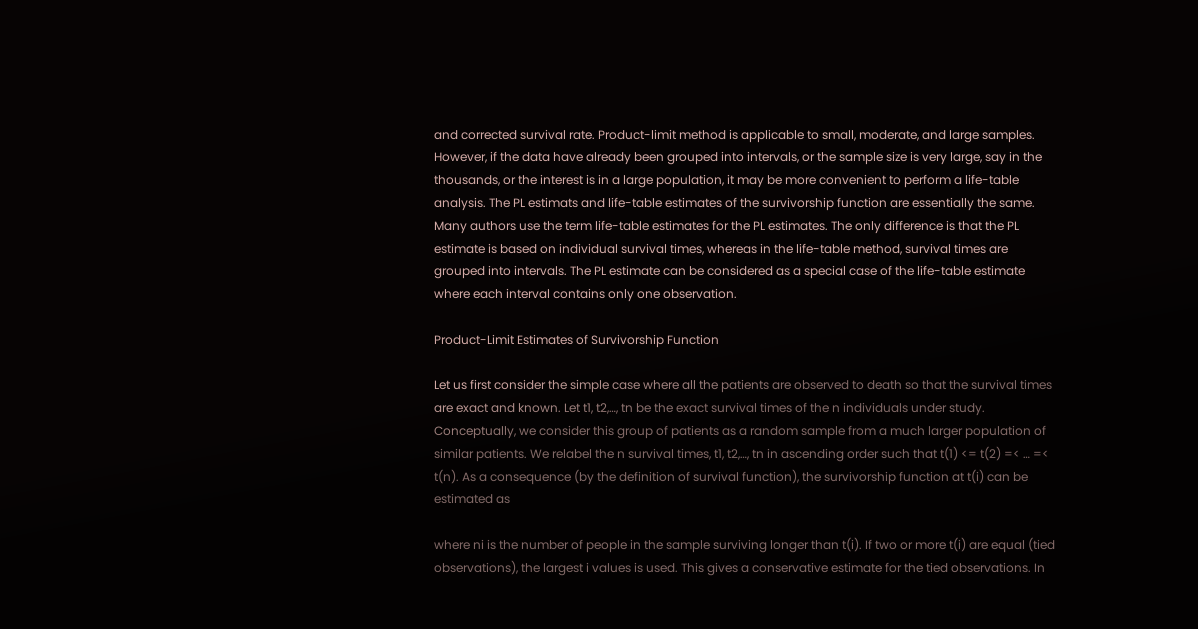and corrected survival rate. Product-limit method is applicable to small, moderate, and large samples. However, if the data have already been grouped into intervals, or the sample size is very large, say in the thousands, or the interest is in a large population, it may be more convenient to perform a life-table analysis. The PL estimats and life-table estimates of the survivorship function are essentially the same. Many authors use the term life-table estimates for the PL estimates. The only difference is that the PL estimate is based on individual survival times, whereas in the life-table method, survival times are grouped into intervals. The PL estimate can be considered as a special case of the life-table estimate where each interval contains only one observation.

Product-Limit Estimates of Survivorship Function

Let us first consider the simple case where all the patients are observed to death so that the survival times are exact and known. Let t1, t2,…, tn be the exact survival times of the n individuals under study. Conceptually, we consider this group of patients as a random sample from a much larger population of similar patients. We relabel the n survival times, t1, t2,…, tn in ascending order such that t(1) <= t(2) =< … =< t(n). As a consequence (by the definition of survival function), the survivorship function at t(i) can be estimated as

where ni is the number of people in the sample surviving longer than t(i). If two or more t(i) are equal (tied observations), the largest i values is used. This gives a conservative estimate for the tied observations. In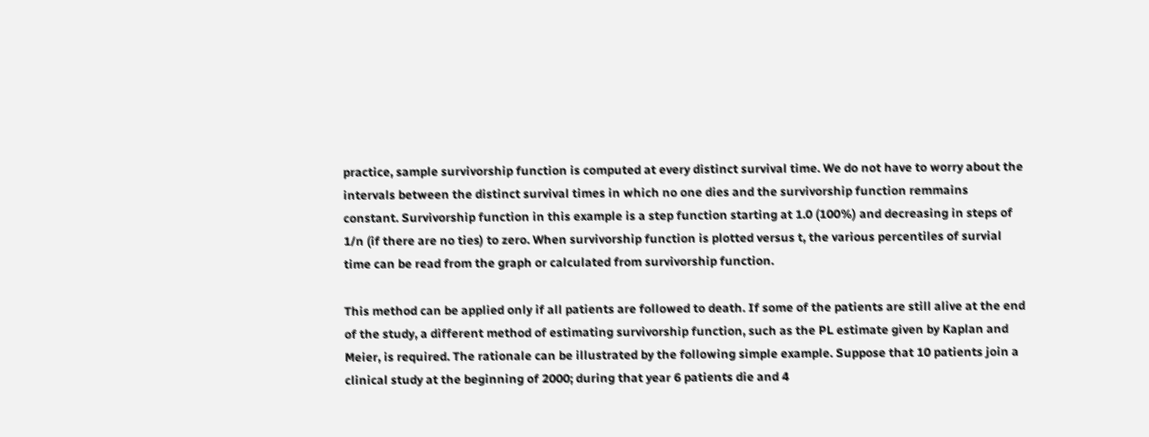practice, sample survivorship function is computed at every distinct survival time. We do not have to worry about the intervals between the distinct survival times in which no one dies and the survivorship function remmains constant. Survivorship function in this example is a step function starting at 1.0 (100%) and decreasing in steps of 1/n (if there are no ties) to zero. When survivorship function is plotted versus t, the various percentiles of survial time can be read from the graph or calculated from survivorship function.

This method can be applied only if all patients are followed to death. If some of the patients are still alive at the end of the study, a different method of estimating survivorship function, such as the PL estimate given by Kaplan and Meier, is required. The rationale can be illustrated by the following simple example. Suppose that 10 patients join a clinical study at the beginning of 2000; during that year 6 patients die and 4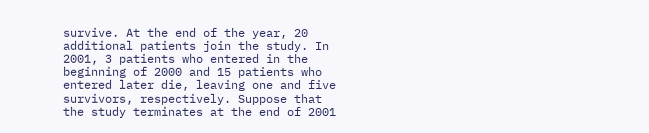survive. At the end of the year, 20 additional patients join the study. In 2001, 3 patients who entered in the beginning of 2000 and 15 patients who entered later die, leaving one and five survivors, respectively. Suppose that the study terminates at the end of 2001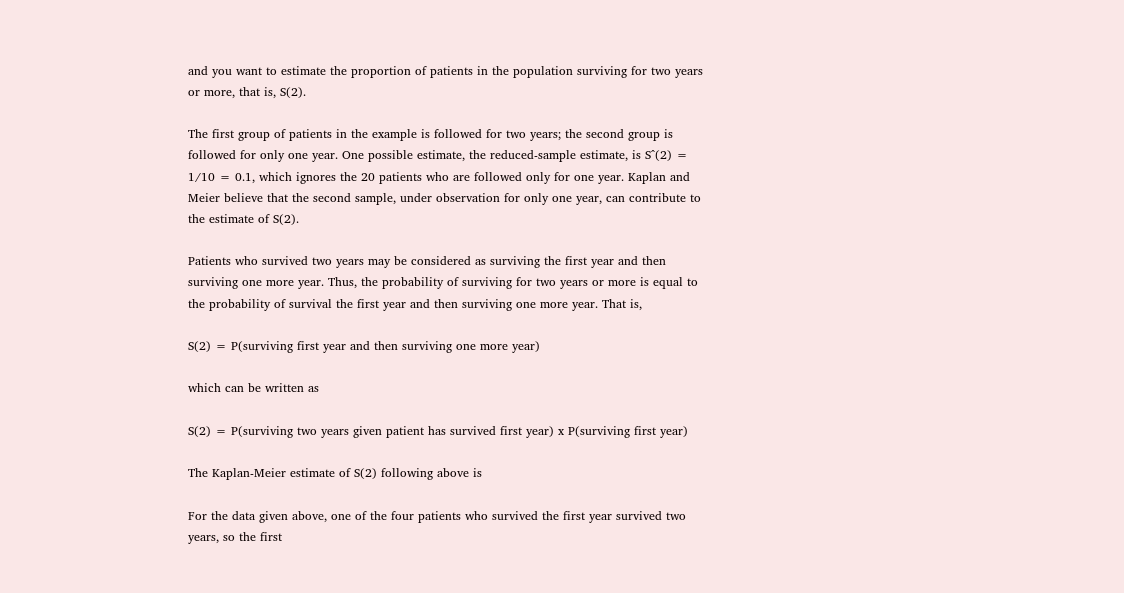and you want to estimate the proportion of patients in the population surviving for two years or more, that is, S(2).

The first group of patients in the example is followed for two years; the second group is followed for only one year. One possible estimate, the reduced-sample estimate, is S^(2) = 1/10 = 0.1, which ignores the 20 patients who are followed only for one year. Kaplan and Meier believe that the second sample, under observation for only one year, can contribute to the estimate of S(2).

Patients who survived two years may be considered as surviving the first year and then surviving one more year. Thus, the probability of surviving for two years or more is equal to the probability of survival the first year and then surviving one more year. That is,

S(2) = P(surviving first year and then surviving one more year)

which can be written as

S(2) = P(surviving two years given patient has survived first year) x P(surviving first year)

The Kaplan-Meier estimate of S(2) following above is

For the data given above, one of the four patients who survived the first year survived two years, so the first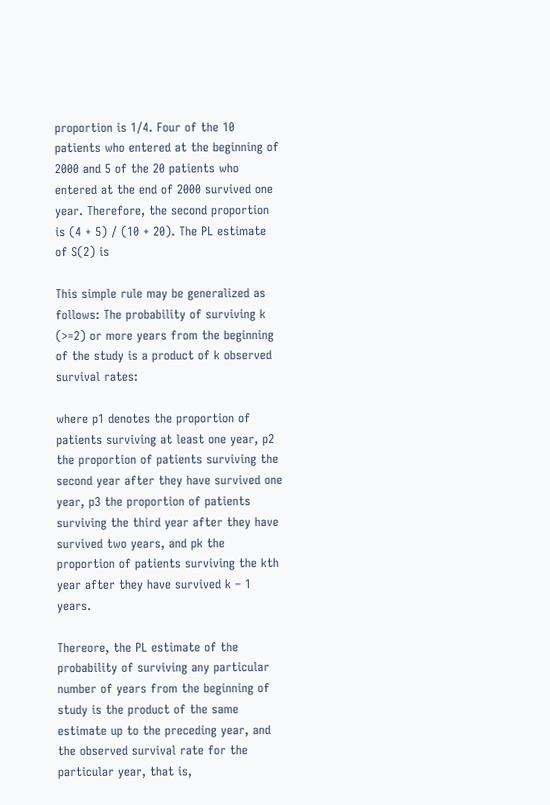proportion is 1/4. Four of the 10 patients who entered at the beginning of 2000 and 5 of the 20 patients who entered at the end of 2000 survived one year. Therefore, the second proportion is (4 + 5) / (10 + 20). The PL estimate of S(2) is

This simple rule may be generalized as follows: The probability of surviving k (>=2) or more years from the beginning of the study is a product of k observed survival rates:

where p1 denotes the proportion of patients surviving at least one year, p2 the proportion of patients surviving the second year after they have survived one year, p3 the proportion of patients surviving the third year after they have survived two years, and pk the proportion of patients surviving the kth year after they have survived k – 1 years.

Thereore, the PL estimate of the probability of surviving any particular number of years from the beginning of study is the product of the same estimate up to the preceding year, and the observed survival rate for the particular year, that is,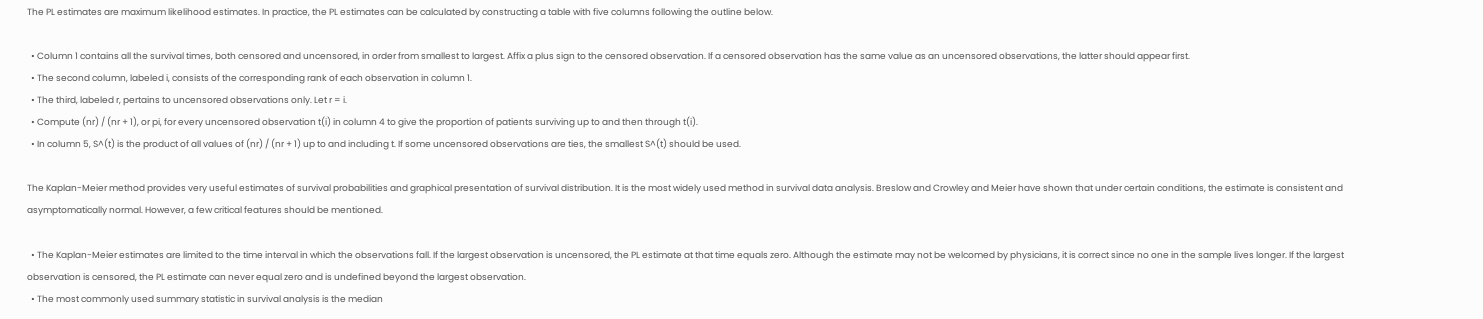The PL estimates are maximum likelihood estimates. In practice, the PL estimates can be calculated by constructing a table with five columns following the outline below.

  • Column 1 contains all the survival times, both censored and uncensored, in order from smallest to largest. Affix a plus sign to the censored observation. If a censored observation has the same value as an uncensored observations, the latter should appear first.
  • The second column, labeled i, consists of the corresponding rank of each observation in column 1.
  • The third, labeled r, pertains to uncensored observations only. Let r = i.
  • Compute (nr) / (nr + 1), or pi, for every uncensored observation t(i) in column 4 to give the proportion of patients surviving up to and then through t(i).
  • In column 5, S^(t) is the product of all values of (nr) / (nr + 1) up to and including t. If some uncensored observations are ties, the smallest S^(t) should be used.

The Kaplan-Meier method provides very useful estimates of survival probabilities and graphical presentation of survival distribution. It is the most widely used method in survival data analysis. Breslow and Crowley and Meier have shown that under certain conditions, the estimate is consistent and asymptomatically normal. However, a few critical features should be mentioned.

  • The Kaplan-Meier estimates are limited to the time interval in which the observations fall. If the largest observation is uncensored, the PL estimate at that time equals zero. Although the estimate may not be welcomed by physicians, it is correct since no one in the sample lives longer. If the largest observation is censored, the PL estimate can never equal zero and is undefined beyond the largest observation.
  • The most commonly used summary statistic in survival analysis is the median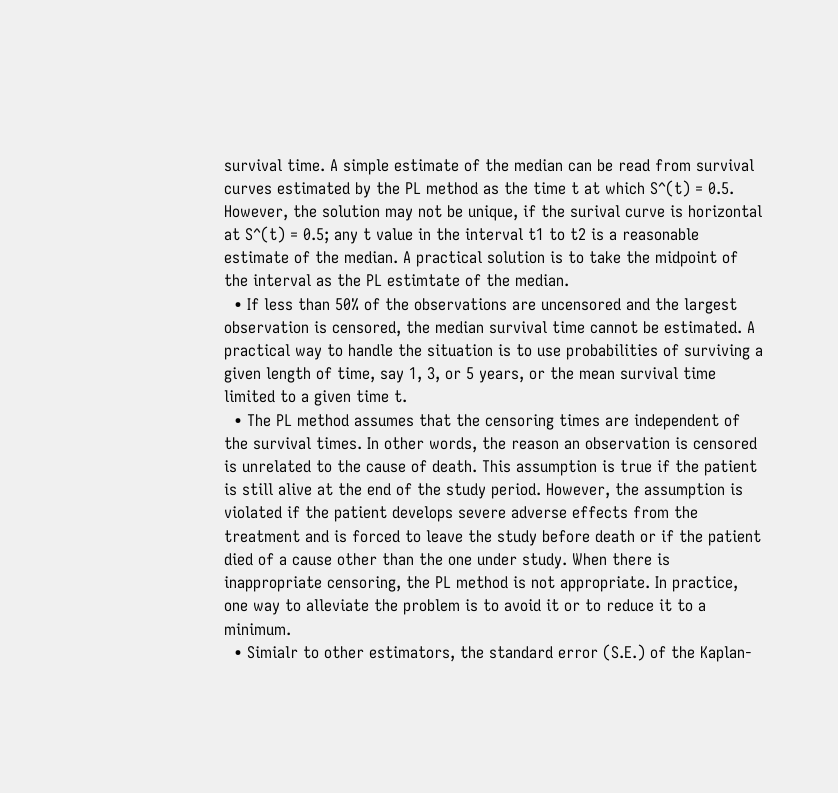survival time. A simple estimate of the median can be read from survival curves estimated by the PL method as the time t at which S^(t) = 0.5. However, the solution may not be unique, if the surival curve is horizontal at S^(t) = 0.5; any t value in the interval t1 to t2 is a reasonable estimate of the median. A practical solution is to take the midpoint of the interval as the PL estimtate of the median.
  • If less than 50% of the observations are uncensored and the largest observation is censored, the median survival time cannot be estimated. A practical way to handle the situation is to use probabilities of surviving a given length of time, say 1, 3, or 5 years, or the mean survival time limited to a given time t.
  • The PL method assumes that the censoring times are independent of the survival times. In other words, the reason an observation is censored is unrelated to the cause of death. This assumption is true if the patient is still alive at the end of the study period. However, the assumption is violated if the patient develops severe adverse effects from the treatment and is forced to leave the study before death or if the patient died of a cause other than the one under study. When there is inappropriate censoring, the PL method is not appropriate. In practice, one way to alleviate the problem is to avoid it or to reduce it to a minimum.
  • Simialr to other estimators, the standard error (S.E.) of the Kaplan-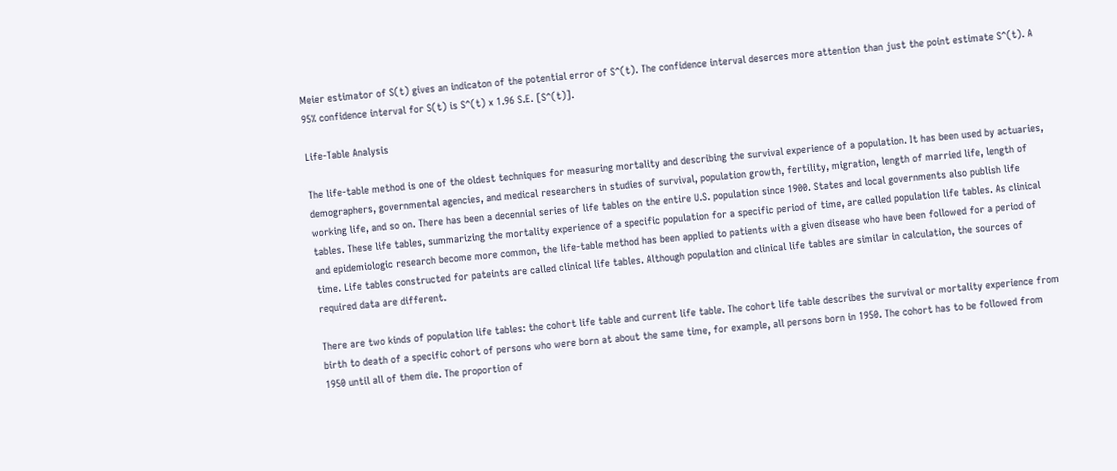Meier estimator of S(t) gives an indicaton of the potential error of S^(t). The confidence interval deserces more attention than just the point estimate S^(t). A 95% confidence interval for S(t) is S^(t) x 1.96 S.E. [S^(t)].

Life-Table Analysis

The life-table method is one of the oldest techniques for measuring mortality and describing the survival experience of a population. It has been used by actuaries, demographers, governmental agencies, and medical researchers in studies of survival, population growth, fertility, migration, length of married life, length of working life, and so on. There has been a decennial series of life tables on the entire U.S. population since 1900. States and local governments also publish life tables. These life tables, summarizing the mortality experience of a specific population for a specific period of time, are called population life tables. As clinical and epidemiologic research become more common, the life-table method has been applied to patients with a given disease who have been followed for a period of time. Life tables constructed for pateints are called clinical life tables. Although population and clinical life tables are similar in calculation, the sources of required data are different.

There are two kinds of population life tables: the cohort life table and current life table. The cohort life table describes the survival or mortality experience from birth to death of a specific cohort of persons who were born at about the same time, for example, all persons born in 1950. The cohort has to be followed from 1950 until all of them die. The proportion of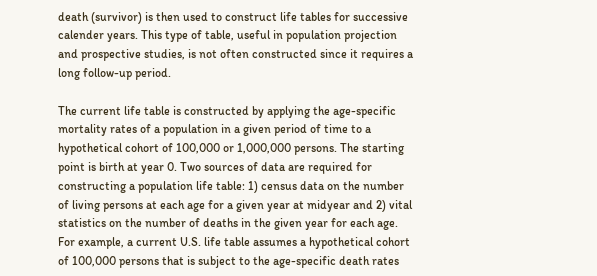death (survivor) is then used to construct life tables for successive calender years. This type of table, useful in population projection and prospective studies, is not often constructed since it requires a long follow-up period.

The current life table is constructed by applying the age-specific mortality rates of a population in a given period of time to a hypothetical cohort of 100,000 or 1,000,000 persons. The starting point is birth at year 0. Two sources of data are required for constructing a population life table: 1) census data on the number of living persons at each age for a given year at midyear and 2) vital statistics on the number of deaths in the given year for each age. For example, a current U.S. life table assumes a hypothetical cohort of 100,000 persons that is subject to the age-specific death rates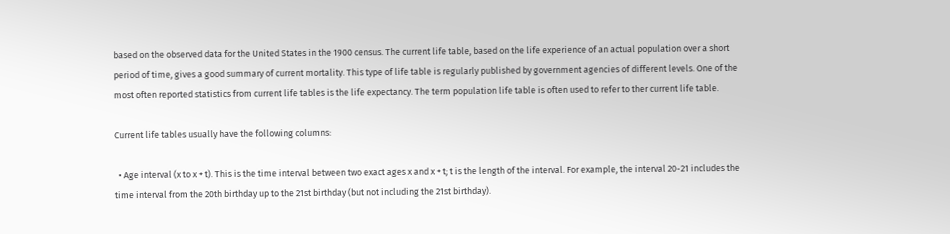based on the observed data for the United States in the 1900 census. The current life table, based on the life experience of an actual population over a short period of time, gives a good summary of current mortality. This type of life table is regularly published by government agencies of different levels. One of the most often reported statistics from current life tables is the life expectancy. The term population life table is often used to refer to ther current life table.

Current life tables usually have the following columns:

  • Age interval (x to x + t). This is the time interval between two exact ages x and x + t; t is the length of the interval. For example, the interval 20-21 includes the time interval from the 20th birthday up to the 21st birthday (but not including the 21st birthday).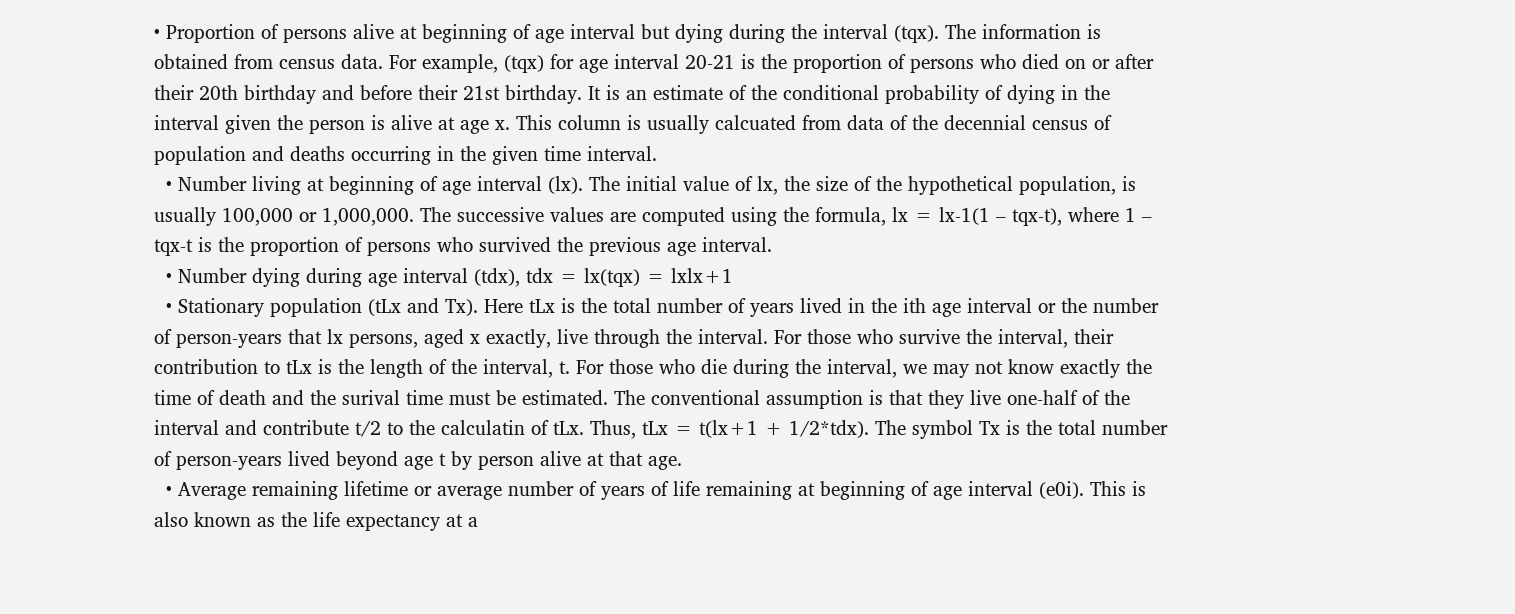• Proportion of persons alive at beginning of age interval but dying during the interval (tqx). The information is obtained from census data. For example, (tqx) for age interval 20-21 is the proportion of persons who died on or after their 20th birthday and before their 21st birthday. It is an estimate of the conditional probability of dying in the interval given the person is alive at age x. This column is usually calcuated from data of the decennial census of population and deaths occurring in the given time interval.
  • Number living at beginning of age interval (lx). The initial value of lx, the size of the hypothetical population, is usually 100,000 or 1,000,000. The successive values are computed using the formula, lx = lx-1(1 – tqx-t), where 1 – tqx-t is the proportion of persons who survived the previous age interval.
  • Number dying during age interval (tdx), tdx = lx(tqx) = lxlx+1
  • Stationary population (tLx and Tx). Here tLx is the total number of years lived in the ith age interval or the number of person-years that lx persons, aged x exactly, live through the interval. For those who survive the interval, their contribution to tLx is the length of the interval, t. For those who die during the interval, we may not know exactly the time of death and the surival time must be estimated. The conventional assumption is that they live one-half of the interval and contribute t/2 to the calculatin of tLx. Thus, tLx = t(lx+1 + 1/2*tdx). The symbol Tx is the total number of person-years lived beyond age t by person alive at that age.
  • Average remaining lifetime or average number of years of life remaining at beginning of age interval (e0i). This is also known as the life expectancy at a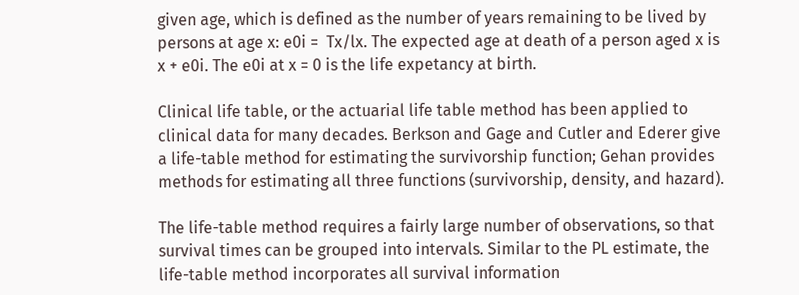given age, which is defined as the number of years remaining to be lived by persons at age x: e0i =  Tx/lx. The expected age at death of a person aged x is x + e0i. The e0i at x = 0 is the life expetancy at birth.

Clinical life table, or the actuarial life table method has been applied to clinical data for many decades. Berkson and Gage and Cutler and Ederer give a life-table method for estimating the survivorship function; Gehan provides methods for estimating all three functions (survivorship, density, and hazard).

The life-table method requires a fairly large number of observations, so that survival times can be grouped into intervals. Similar to the PL estimate, the life-table method incorporates all survival information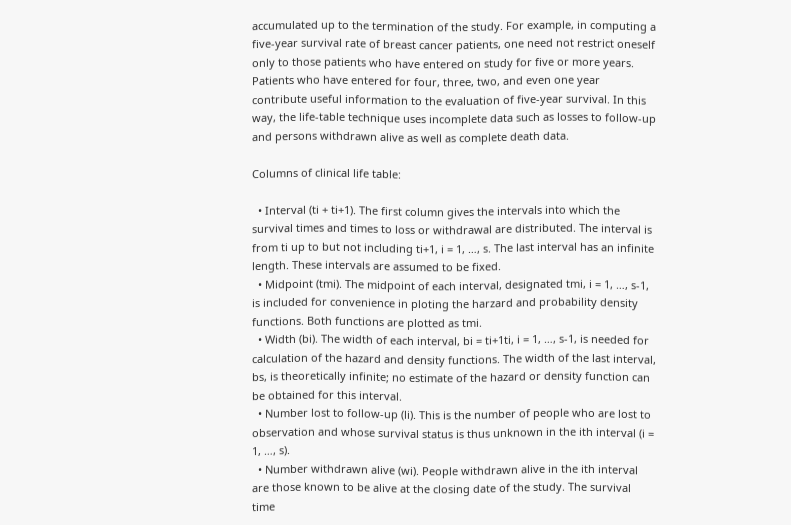accumulated up to the termination of the study. For example, in computing a five-year survival rate of breast cancer patients, one need not restrict oneself only to those patients who have entered on study for five or more years. Patients who have entered for four, three, two, and even one year contribute useful information to the evaluation of five-year survival. In this way, the life-table technique uses incomplete data such as losses to follow-up and persons withdrawn alive as well as complete death data.

Columns of clinical life table:

  • Interval (ti + ti+1). The first column gives the intervals into which the survival times and times to loss or withdrawal are distributed. The interval is from ti up to but not including ti+1, i = 1, …, s. The last interval has an infinite length. These intervals are assumed to be fixed.
  • Midpoint (tmi). The midpoint of each interval, designated tmi, i = 1, …, s-1, is included for convenience in ploting the harzard and probability density functions. Both functions are plotted as tmi.
  • Width (bi). The width of each interval, bi = ti+1ti, i = 1, …, s-1, is needed for calculation of the hazard and density functions. The width of the last interval, bs, is theoretically infinite; no estimate of the hazard or density function can be obtained for this interval.
  • Number lost to follow-up (li). This is the number of people who are lost to observation and whose survival status is thus unknown in the ith interval (i = 1, …, s).
  • Number withdrawn alive (wi). People withdrawn alive in the ith interval are those known to be alive at the closing date of the study. The survival time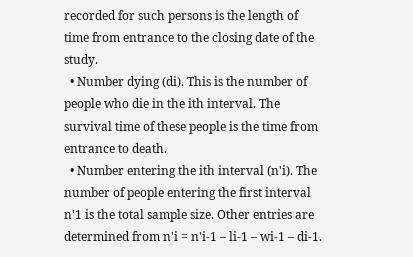recorded for such persons is the length of time from entrance to the closing date of the study.
  • Number dying (di). This is the number of people who die in the ith interval. The survival time of these people is the time from entrance to death.
  • Number entering the ith interval (n'i). The number of people entering the first interval n'1 is the total sample size. Other entries are determined from n'i = n'i-1 – li-1 – wi-1 – di-1.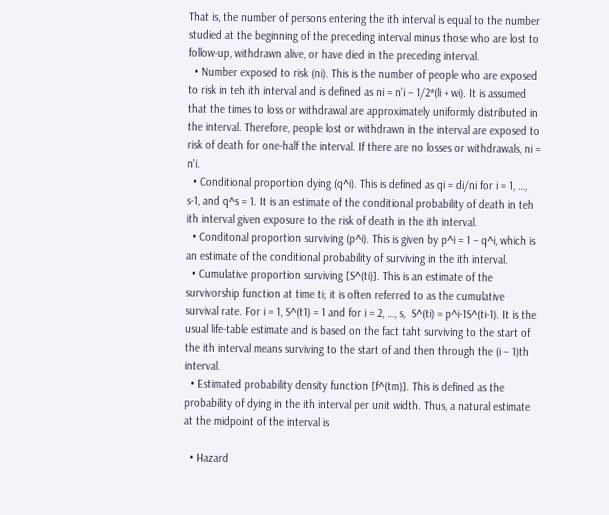That is, the number of persons entering the ith interval is equal to the number studied at the beginning of the preceding interval minus those who are lost to follow-up, withdrawn alive, or have died in the preceding interval.
  • Number exposed to risk (ni). This is the number of people who are exposed to risk in teh ith interval and is defined as ni = n'i – 1/2*(li + wi). It is assumed that the times to loss or withdrawal are approximately uniformly distributed in the interval. Therefore, people lost or withdrawn in the interval are exposed to risk of death for one-half the interval. If there are no losses or withdrawals, ni = n'i.
  • Conditional proportion dying (q^i). This is defined as qi = di/ni for i = 1, …, s-1, and q^s = 1. It is an estimate of the conditional probability of death in teh ith interval given exposure to the risk of death in the ith interval.
  • Conditonal proportion surviving (p^i). This is given by p^i = 1 – q^i, which is an estimate of the conditional probability of surviving in the ith interval.
  • Cumulative proportion surviving [S^(ti)]. This is an estimate of the survivorship function at time ti; it is often referred to as the cumulative survival rate. For i = 1, S^(t1) = 1 and for i = 2, …, s,  S^(ti) = p^i-1S^(ti-1). It is the usual life-table estimate and is based on the fact taht surviving to the start of the ith interval means surviving to the start of and then through the (i – 1)th interval.
  • Estimated probability density function [f^(tm)]. This is defined as the probability of dying in the ith interval per unit width. Thus, a natural estimate at the midpoint of the interval is

  • Hazard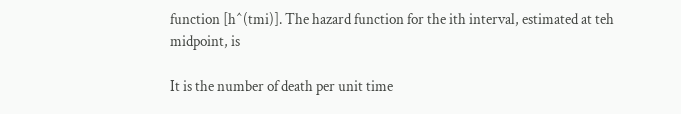function [h^(tmi)]. The hazard function for the ith interval, estimated at teh midpoint, is

It is the number of death per unit time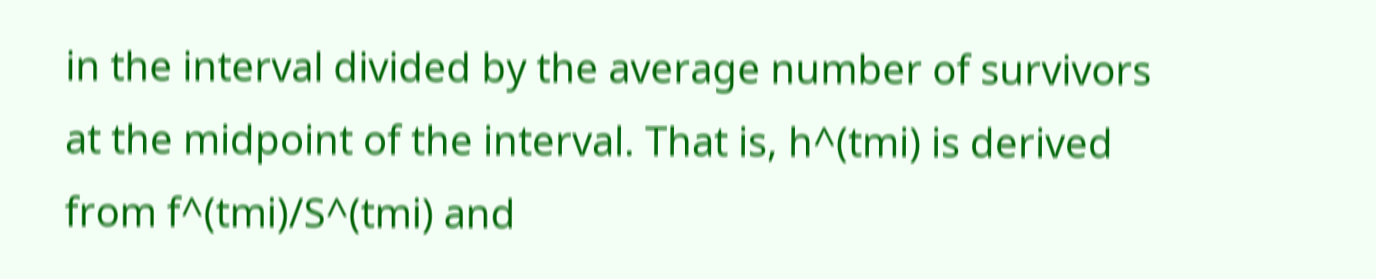in the interval divided by the average number of survivors at the midpoint of the interval. That is, h^(tmi) is derived from f^(tmi)/S^(tmi) and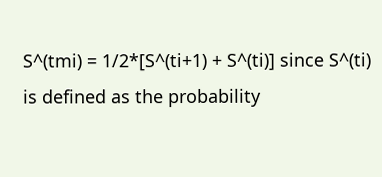S^(tmi) = 1/2*[S^(ti+1) + S^(ti)] since S^(ti) is defined as the probability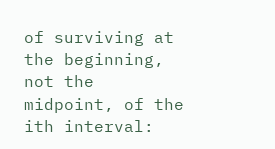of surviving at the beginning, not the midpoint, of the ith interval: